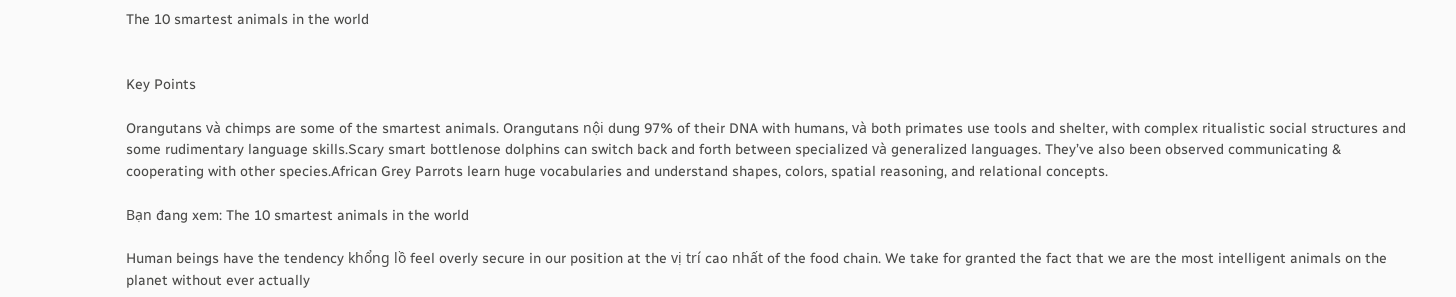The 10 smartest animals in the world


Key Points

Orangutans và chimps are some of the smartest animals. Orangutans nội dung 97% of their DNA with humans, và both primates use tools and shelter, with complex ritualistic social structures and some rudimentary language skills.Scary smart bottlenose dolphins can switch back and forth between specialized và generalized languages. They’ve also been observed communicating & cooperating with other species.African Grey Parrots learn huge vocabularies and understand shapes, colors, spatial reasoning, and relational concepts.

Bạn đang xem: The 10 smartest animals in the world

Human beings have the tendency khổng lồ feel overly secure in our position at the vị trí cao nhất of the food chain. We take for granted the fact that we are the most intelligent animals on the planet without ever actually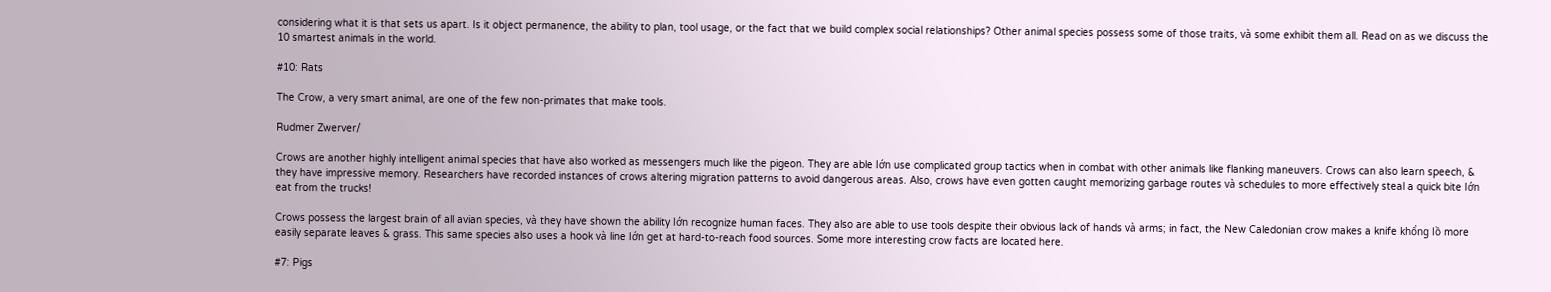considering what it is that sets us apart. Is it object permanence, the ability to plan, tool usage, or the fact that we build complex social relationships? Other animal species possess some of those traits, và some exhibit them all. Read on as we discuss the 10 smartest animals in the world.

#10: Rats

The Crow, a very smart animal, are one of the few non-primates that make tools.

Rudmer Zwerver/

Crows are another highly intelligent animal species that have also worked as messengers much like the pigeon. They are able lớn use complicated group tactics when in combat with other animals like flanking maneuvers. Crows can also learn speech, & they have impressive memory. Researchers have recorded instances of crows altering migration patterns to avoid dangerous areas. Also, crows have even gotten caught memorizing garbage routes và schedules to more effectively steal a quick bite lớn eat from the trucks!

Crows possess the largest brain of all avian species, và they have shown the ability lớn recognize human faces. They also are able to use tools despite their obvious lack of hands và arms; in fact, the New Caledonian crow makes a knife khổng lồ more easily separate leaves & grass. This same species also uses a hook và line lớn get at hard-to-reach food sources. Some more interesting crow facts are located here.

#7: Pigs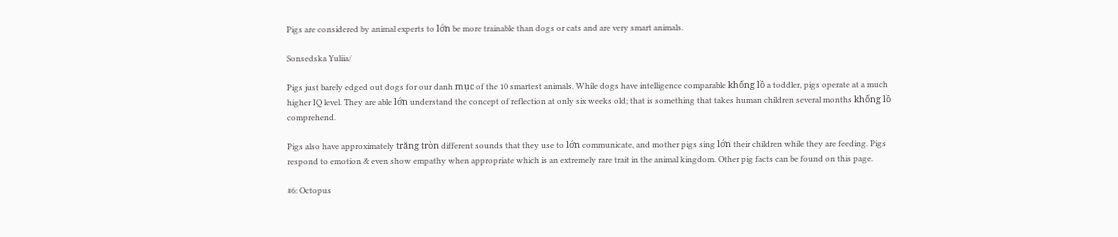Pigs are considered by animal experts to lớn be more trainable than dogs or cats and are very smart animals.

Sonsedska Yuliia/

Pigs just barely edged out dogs for our danh mục of the 10 smartest animals. While dogs have intelligence comparable khổng lồ a toddler, pigs operate at a much higher IQ level. They are able lớn understand the concept of reflection at only six weeks old; that is something that takes human children several months khổng lồ comprehend.

Pigs also have approximately trăng tròn different sounds that they use to lớn communicate, and mother pigs sing lớn their children while they are feeding. Pigs respond to emotion & even show empathy when appropriate which is an extremely rare trait in the animal kingdom. Other pig facts can be found on this page.

#6: Octopus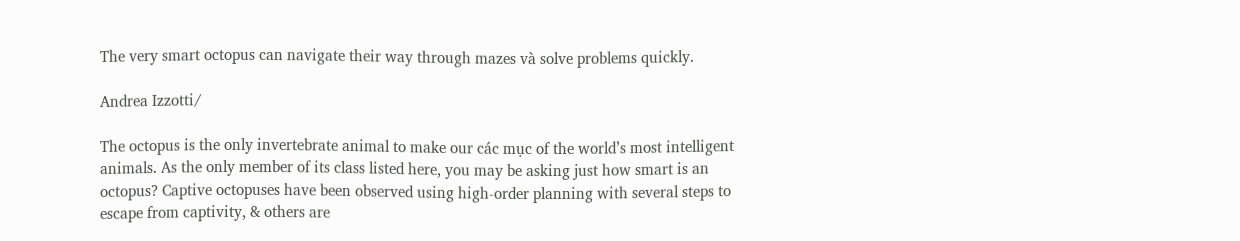The very smart octopus can navigate their way through mazes và solve problems quickly.

Andrea Izzotti/

The octopus is the only invertebrate animal to make our các mục of the world’s most intelligent animals. As the only member of its class listed here, you may be asking just how smart is an octopus? Captive octopuses have been observed using high-order planning with several steps to escape from captivity, & others are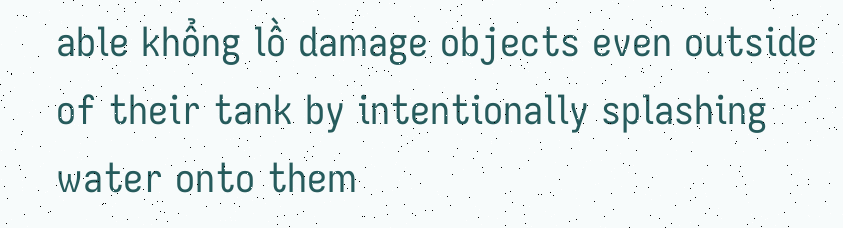able khổng lồ damage objects even outside of their tank by intentionally splashing water onto them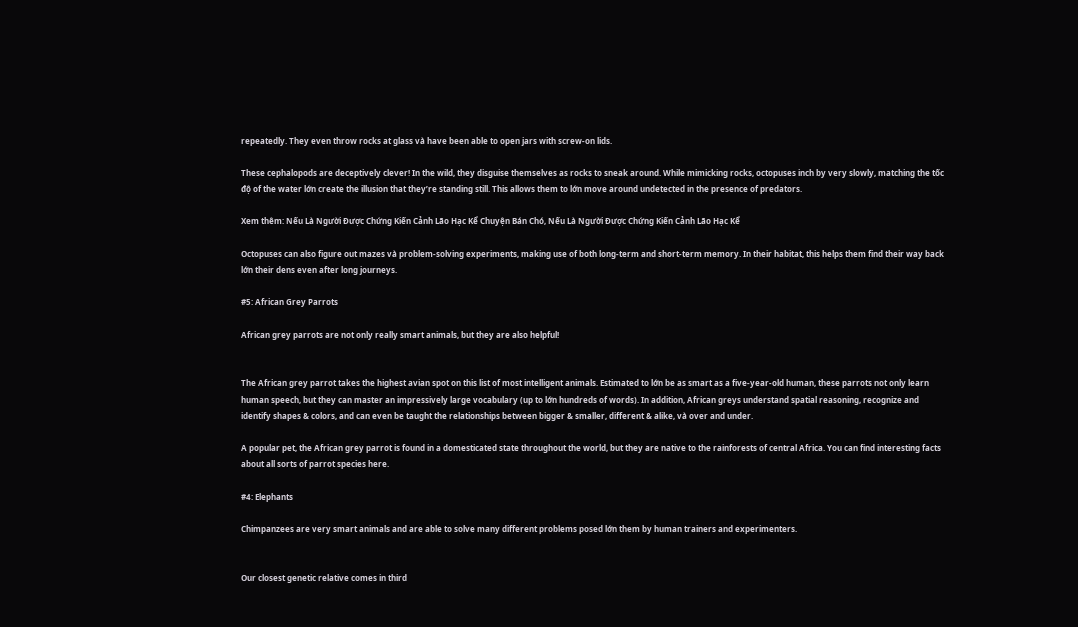repeatedly. They even throw rocks at glass và have been able to open jars with screw-on lids.

These cephalopods are deceptively clever! In the wild, they disguise themselves as rocks to sneak around. While mimicking rocks, octopuses inch by very slowly, matching the tốc độ of the water lớn create the illusion that they’re standing still. This allows them to lớn move around undetected in the presence of predators.

Xem thêm: Nếu Là Người Được Chứng Kiến Cảnh Lão Hạc Kể Chuyện Bán Chó, Nếu Là Người Được Chứng Kiến Cảnh Lão Hạc Kể

Octopuses can also figure out mazes và problem-solving experiments, making use of both long-term and short-term memory. In their habitat, this helps them find their way back lớn their dens even after long journeys.

#5: African Grey Parrots

African grey parrots are not only really smart animals, but they are also helpful!


The African grey parrot takes the highest avian spot on this list of most intelligent animals. Estimated to lớn be as smart as a five-year-old human, these parrots not only learn human speech, but they can master an impressively large vocabulary (up to lớn hundreds of words). In addition, African greys understand spatial reasoning, recognize and identify shapes & colors, and can even be taught the relationships between bigger & smaller, different & alike, và over and under.

A popular pet, the African grey parrot is found in a domesticated state throughout the world, but they are native to the rainforests of central Africa. You can find interesting facts about all sorts of parrot species here.

#4: Elephants

Chimpanzees are very smart animals and are able to solve many different problems posed lớn them by human trainers and experimenters.


Our closest genetic relative comes in third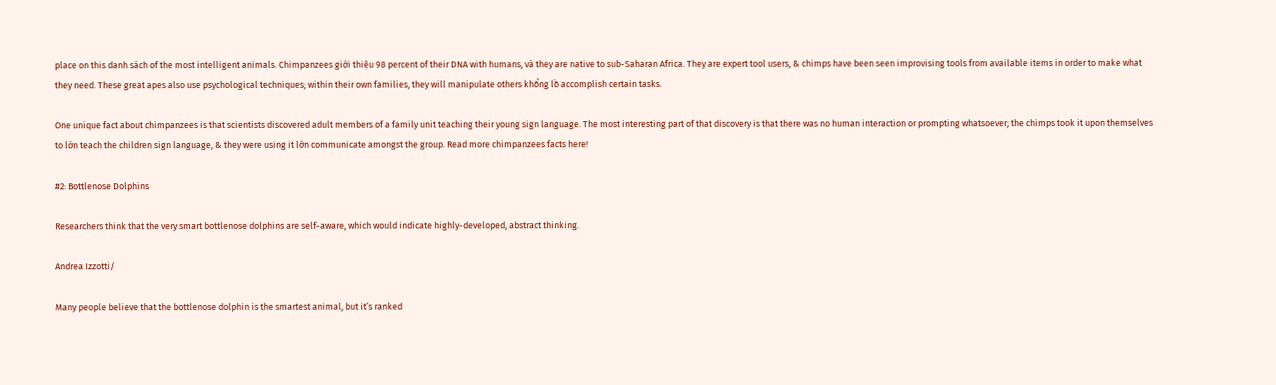place on this danh sách of the most intelligent animals. Chimpanzees giới thiệu 98 percent of their DNA with humans, và they are native to sub-Saharan Africa. They are expert tool users, & chimps have been seen improvising tools from available items in order to make what they need. These great apes also use psychological techniques; within their own families, they will manipulate others khổng lồ accomplish certain tasks.

One unique fact about chimpanzees is that scientists discovered adult members of a family unit teaching their young sign language. The most interesting part of that discovery is that there was no human interaction or prompting whatsoever; the chimps took it upon themselves to lớn teach the children sign language, & they were using it lớn communicate amongst the group. Read more chimpanzees facts here!

#2: Bottlenose Dolphins

Researchers think that the very smart bottlenose dolphins are self-aware, which would indicate highly-developed, abstract thinking.

Andrea Izzotti/

Many people believe that the bottlenose dolphin is the smartest animal, but it’s ranked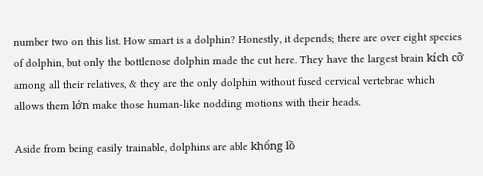number two on this list. How smart is a dolphin? Honestly, it depends; there are over eight species of dolphin, but only the bottlenose dolphin made the cut here. They have the largest brain kích cỡ among all their relatives, & they are the only dolphin without fused cervical vertebrae which allows them lớn make those human-like nodding motions with their heads.

Aside from being easily trainable, dolphins are able khổng lồ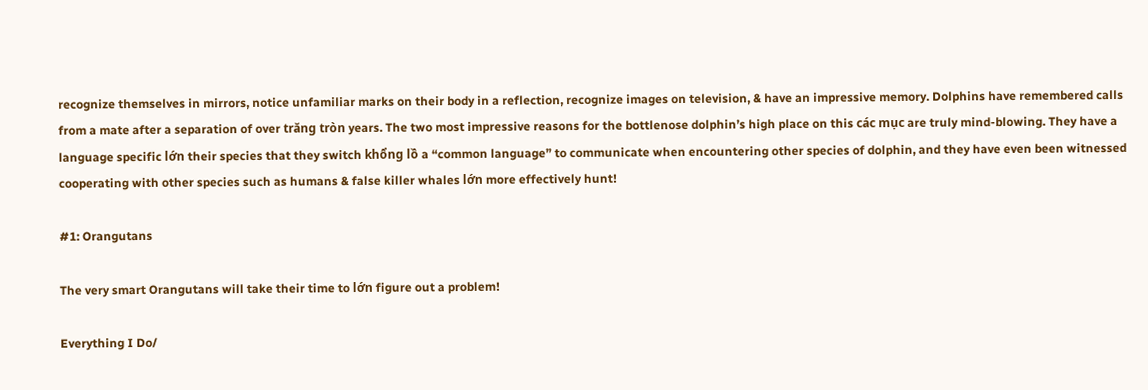recognize themselves in mirrors, notice unfamiliar marks on their body in a reflection, recognize images on television, & have an impressive memory. Dolphins have remembered calls from a mate after a separation of over trăng tròn years. The two most impressive reasons for the bottlenose dolphin’s high place on this các mục are truly mind-blowing. They have a language specific lớn their species that they switch khổng lồ a “common language” to communicate when encountering other species of dolphin, and they have even been witnessed cooperating with other species such as humans & false killer whales lớn more effectively hunt!

#1: Orangutans

The very smart Orangutans will take their time to lớn figure out a problem!

Everything I Do/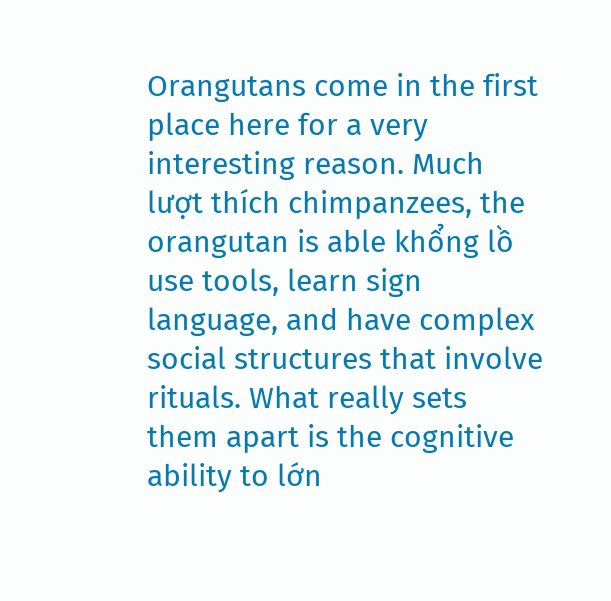Orangutans come in the first place here for a very interesting reason. Much lượt thích chimpanzees, the orangutan is able khổng lồ use tools, learn sign language, and have complex social structures that involve rituals. What really sets them apart is the cognitive ability to lớn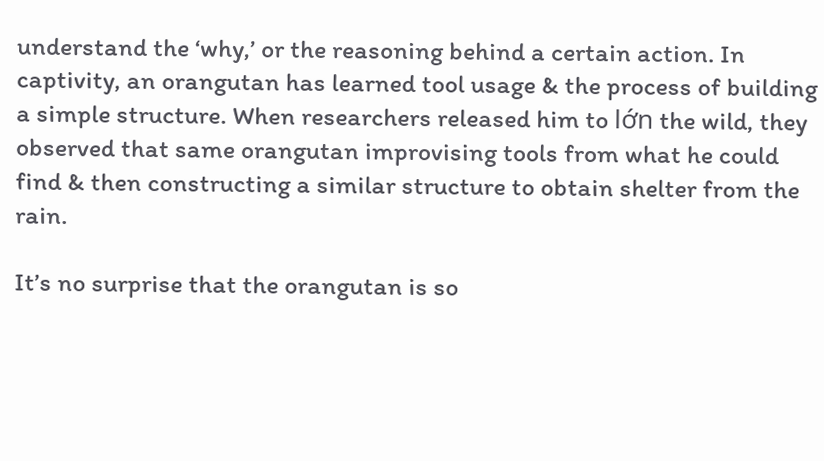understand the ‘why,’ or the reasoning behind a certain action. In captivity, an orangutan has learned tool usage & the process of building a simple structure. When researchers released him to lớn the wild, they observed that same orangutan improvising tools from what he could find & then constructing a similar structure to obtain shelter from the rain.

It’s no surprise that the orangutan is so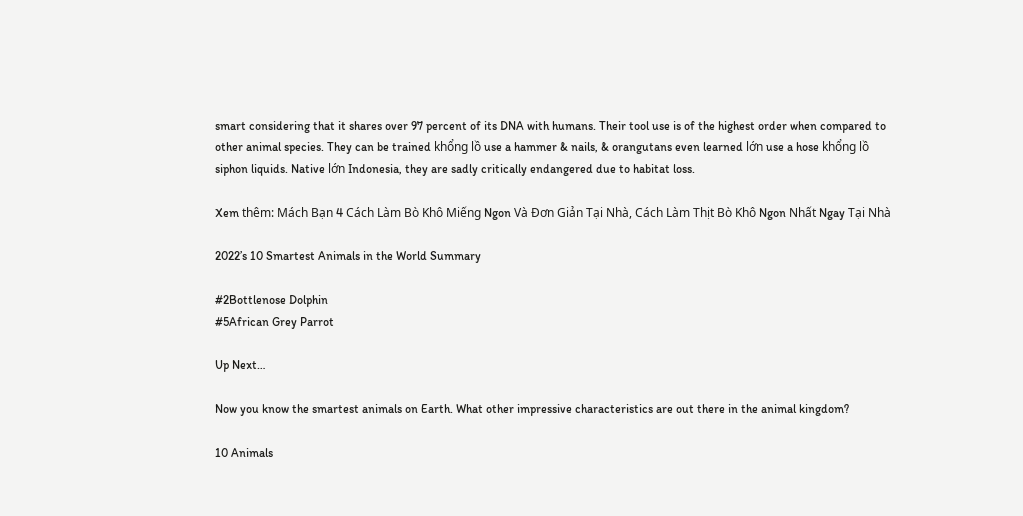smart considering that it shares over 97 percent of its DNA with humans. Their tool use is of the highest order when compared to other animal species. They can be trained khổng lồ use a hammer & nails, & orangutans even learned lớn use a hose khổng lồ siphon liquids. Native lớn Indonesia, they are sadly critically endangered due to habitat loss.

Xem thêm: Mách Bạn 4 Cách Làm Bò Khô Miếng Ngon Và Đơn Giản Tại Nhà, Cách Làm Thịt Bò Khô Ngon Nhất Ngay Tại Nhà

2022’s 10 Smartest Animals in the World Summary

#2Bottlenose Dolphin
#5African Grey Parrot

Up Next…

Now you know the smartest animals on Earth. What other impressive characteristics are out there in the animal kingdom?

10 Animals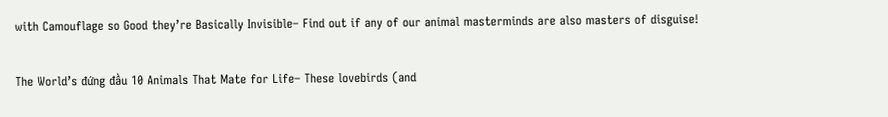with Camouflage so Good they’re Basically Invisible– Find out if any of our animal masterminds are also masters of disguise!

The World’s đứng đầu 10 Animals That Mate for Life– These lovebirds (and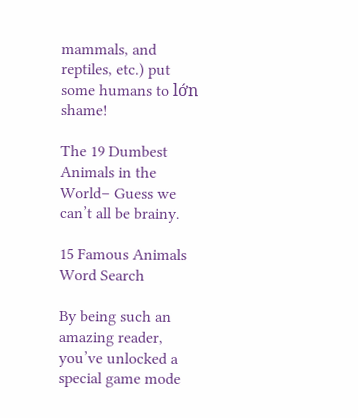mammals, and reptiles, etc.) put some humans to lớn shame!

The 19 Dumbest Animals in the World– Guess we can’t all be brainy.

15 Famous Animals Word Search

By being such an amazing reader, you’ve unlocked a special game mode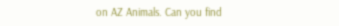on AZ Animals. Can you find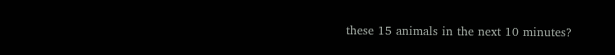these 15 animals in the next 10 minutes?